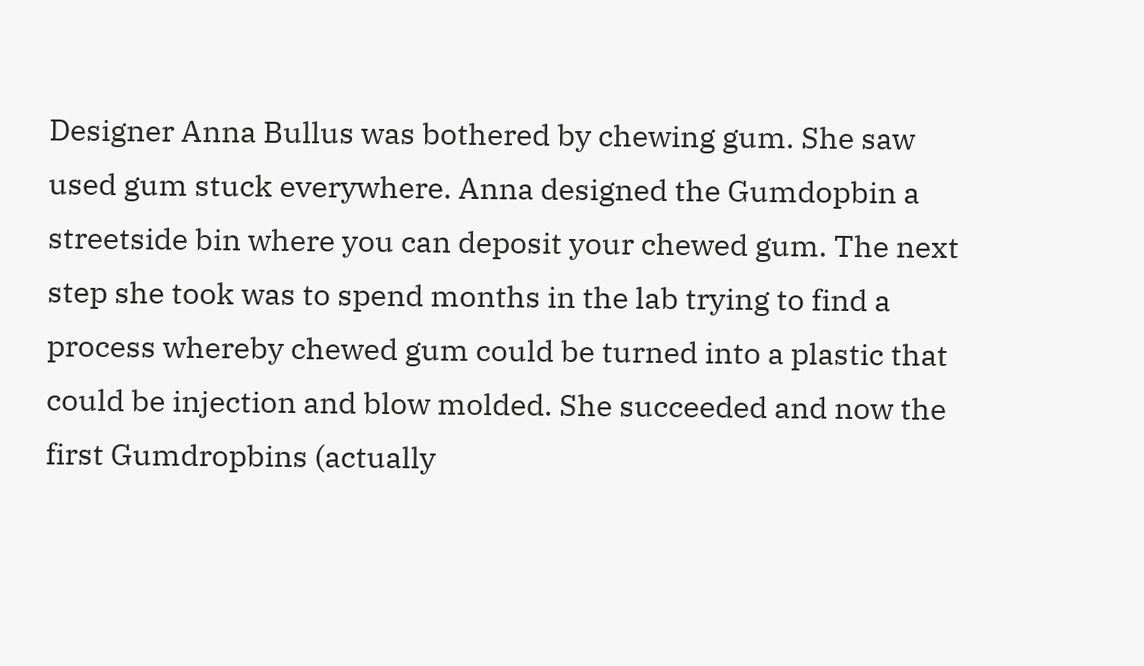Designer Anna Bullus was bothered by chewing gum. She saw used gum stuck everywhere. Anna designed the Gumdopbin a streetside bin where you can deposit your chewed gum. The next step she took was to spend months in the lab trying to find a process whereby chewed gum could be turned into a plastic that could be injection and blow molded. She succeeded and now the first Gumdropbins (actually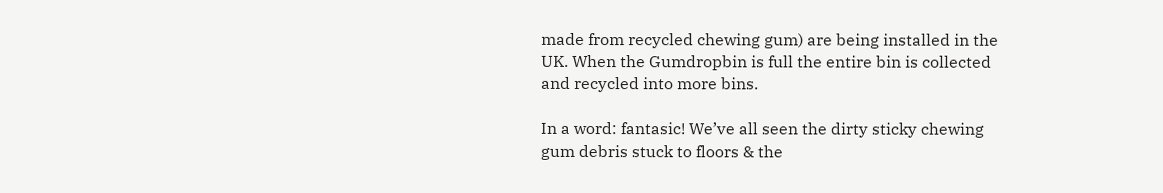made from recycled chewing gum) are being installed in the UK. When the Gumdropbin is full the entire bin is collected and recycled into more bins.

In a word: fantasic! We’ve all seen the dirty sticky chewing gum debris stuck to floors & the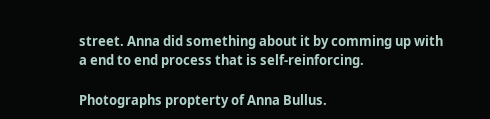street. Anna did something about it by comming up with a end to end process that is self-reinforcing.

Photographs propterty of Anna Bullus.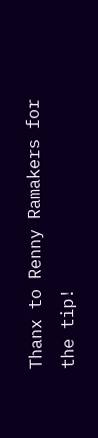Thanx to Renny Ramakers for the tip!